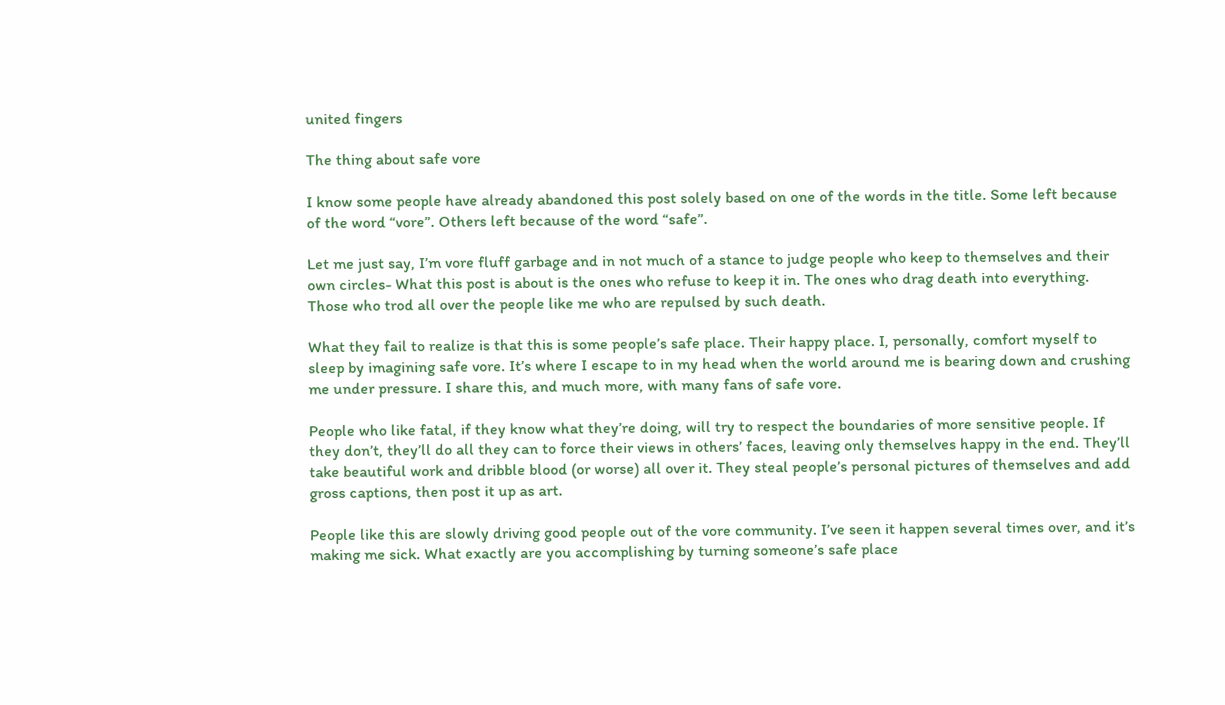united fingers

The thing about safe vore

I know some people have already abandoned this post solely based on one of the words in the title. Some left because of the word “vore”. Others left because of the word “safe”.

Let me just say, I’m vore fluff garbage and in not much of a stance to judge people who keep to themselves and their own circles- What this post is about is the ones who refuse to keep it in. The ones who drag death into everything. Those who trod all over the people like me who are repulsed by such death.

What they fail to realize is that this is some people’s safe place. Their happy place. I, personally, comfort myself to sleep by imagining safe vore. It’s where I escape to in my head when the world around me is bearing down and crushing me under pressure. I share this, and much more, with many fans of safe vore.

People who like fatal, if they know what they’re doing, will try to respect the boundaries of more sensitive people. If they don’t, they’ll do all they can to force their views in others’ faces, leaving only themselves happy in the end. They’ll take beautiful work and dribble blood (or worse) all over it. They steal people’s personal pictures of themselves and add gross captions, then post it up as art.

People like this are slowly driving good people out of the vore community. I’ve seen it happen several times over, and it’s making me sick. What exactly are you accomplishing by turning someone’s safe place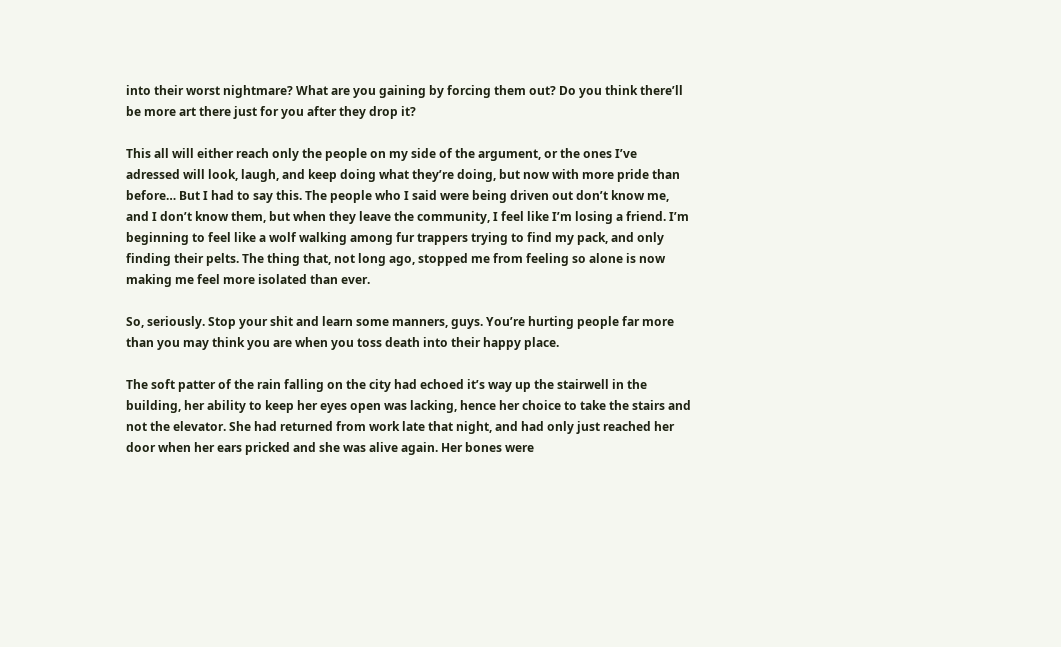into their worst nightmare? What are you gaining by forcing them out? Do you think there’ll be more art there just for you after they drop it?

This all will either reach only the people on my side of the argument, or the ones I’ve adressed will look, laugh, and keep doing what they’re doing, but now with more pride than before… But I had to say this. The people who I said were being driven out don’t know me, and I don’t know them, but when they leave the community, I feel like I’m losing a friend. I’m beginning to feel like a wolf walking among fur trappers trying to find my pack, and only finding their pelts. The thing that, not long ago, stopped me from feeling so alone is now making me feel more isolated than ever.

So, seriously. Stop your shit and learn some manners, guys. You’re hurting people far more than you may think you are when you toss death into their happy place.

The soft patter of the rain falling on the city had echoed it’s way up the stairwell in the building, her ability to keep her eyes open was lacking, hence her choice to take the stairs and not the elevator. She had returned from work late that night, and had only just reached her door when her ears pricked and she was alive again. Her bones were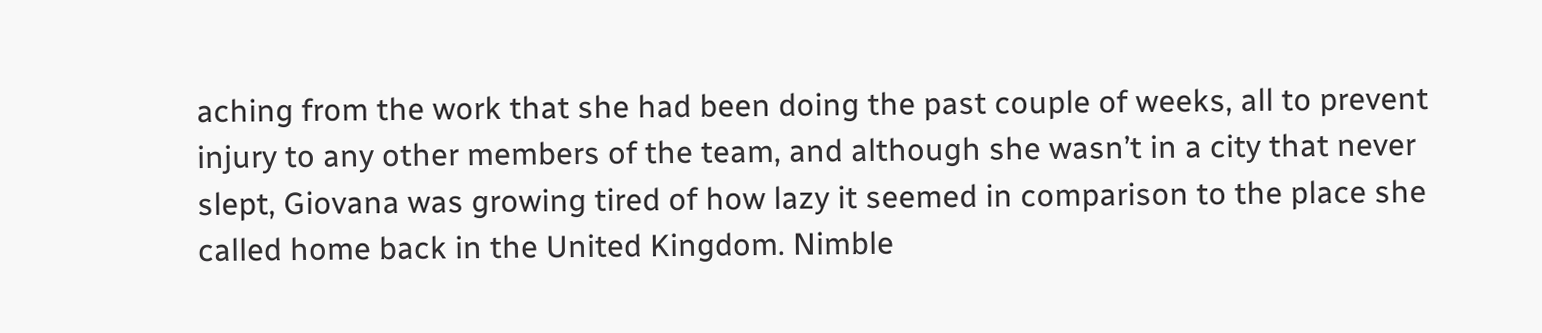aching from the work that she had been doing the past couple of weeks, all to prevent injury to any other members of the team, and although she wasn’t in a city that never slept, Giovana was growing tired of how lazy it seemed in comparison to the place she called home back in the United Kingdom. Nimble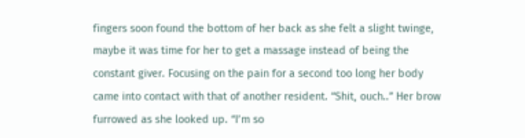fingers soon found the bottom of her back as she felt a slight twinge, maybe it was time for her to get a massage instead of being the constant giver. Focusing on the pain for a second too long her body came into contact with that of another resident. “Shit, ouch..” Her brow furrowed as she looked up. “I’m so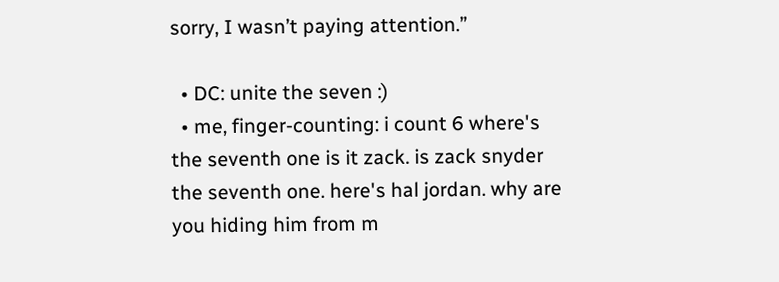sorry, I wasn’t paying attention.”

  • DC: unite the seven :)
  • me, finger-counting: i count 6 where's the seventh one is it zack. is zack snyder the seventh one. here's hal jordan. why are you hiding him from m